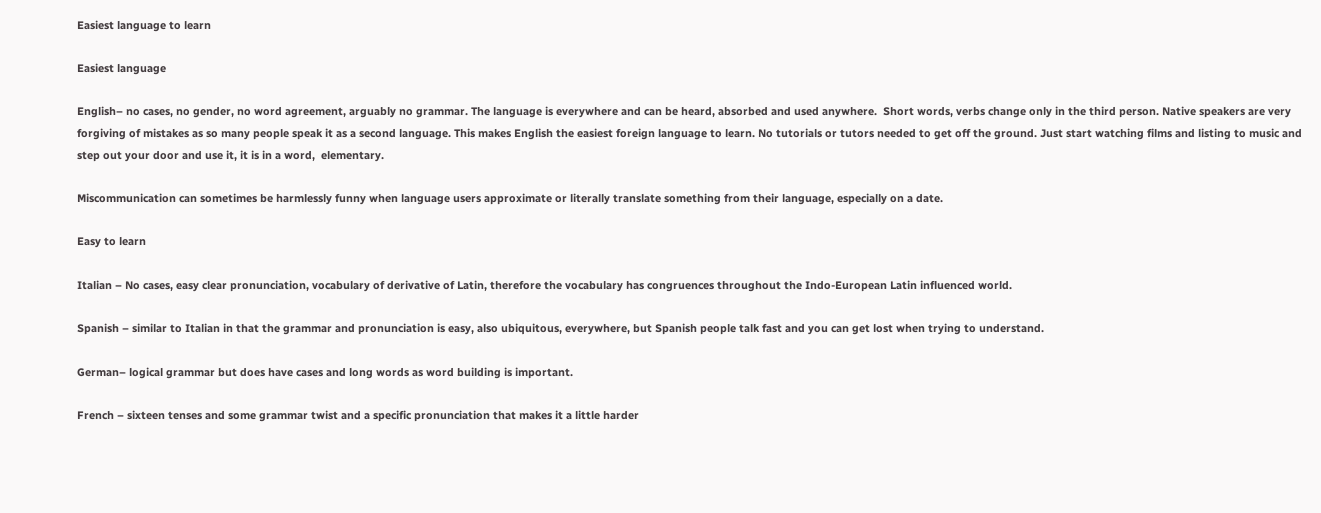Easiest language to learn

Easiest language

English– no cases, no gender, no word agreement, arguably no grammar. The language is everywhere and can be heard, absorbed and used anywhere.  Short words, verbs change only in the third person. Native speakers are very forgiving of mistakes as so many people speak it as a second language. This makes English the easiest foreign language to learn. No tutorials or tutors needed to get off the ground. Just start watching films and listing to music and step out your door and use it, it is in a word,  elementary.

Miscommunication can sometimes be harmlessly funny when language users approximate or literally translate something from their language, especially on a date.

Easy to learn

Italian – No cases, easy clear pronunciation, vocabulary of derivative of Latin, therefore the vocabulary has congruences throughout the Indo-European Latin influenced world.

Spanish – similar to Italian in that the grammar and pronunciation is easy, also ubiquitous, everywhere, but Spanish people talk fast and you can get lost when trying to understand.

German– logical grammar but does have cases and long words as word building is important.

French – sixteen tenses and some grammar twist and a specific pronunciation that makes it a little harder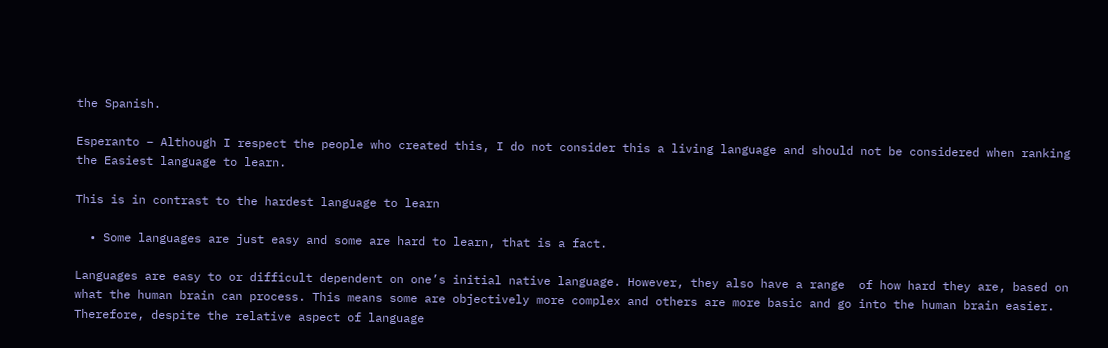the Spanish.

Esperanto – Although I respect the people who created this, I do not consider this a living language and should not be considered when ranking the Easiest language to learn.

This is in contrast to the hardest language to learn

  • Some languages are just easy and some are hard to learn, that is a fact.

Languages are easy to or difficult dependent on one’s initial native language. However, they also have a range  of how hard they are, based on what the human brain can process. This means some are objectively more complex and others are more basic and go into the human brain easier. Therefore, despite the relative aspect of language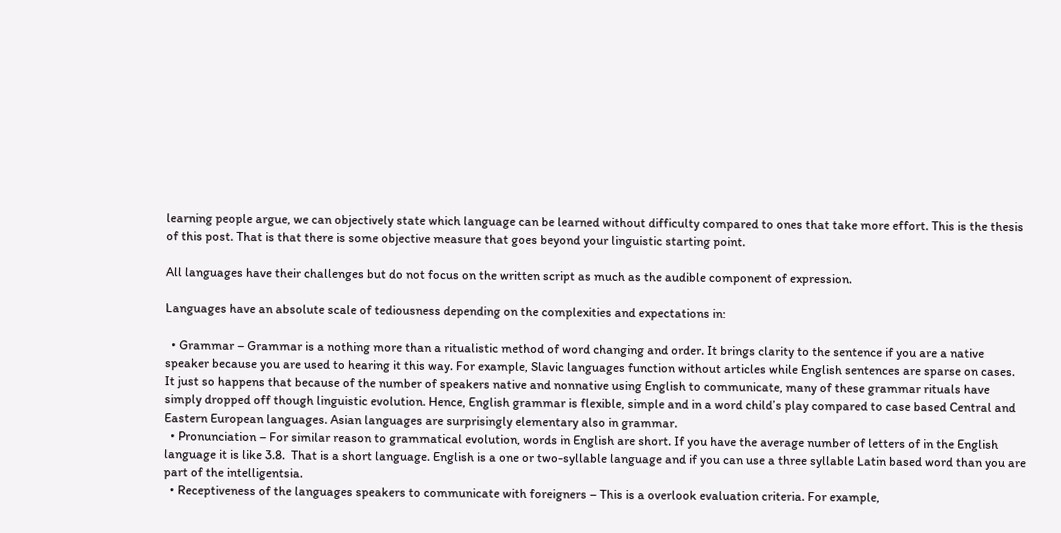learning people argue, we can objectively state which language can be learned without difficulty compared to ones that take more effort. This is the thesis of this post. That is that there is some objective measure that goes beyond your linguistic starting point.

All languages have their challenges but do not focus on the written script as much as the audible component of expression.

Languages have an absolute scale of tediousness depending on the complexities and expectations in:

  • Grammar – Grammar is a nothing more than a ritualistic method of word changing and order. It brings clarity to the sentence if you are a native speaker because you are used to hearing it this way. For example, Slavic languages function without articles while English sentences are sparse on cases.  It just so happens that because of the number of speakers native and nonnative using English to communicate, many of these grammar rituals have simply dropped off though linguistic evolution. Hence, English grammar is flexible, simple and in a word child’s play compared to case based Central and Eastern European languages. Asian languages are surprisingly elementary also in grammar.
  • Pronunciation – For similar reason to grammatical evolution, words in English are short. If you have the average number of letters of in the English language it is like 3.8.  That is a short language. English is a one or two-syllable language and if you can use a three syllable Latin based word than you are part of the intelligentsia.
  • Receptiveness of the languages speakers to communicate with foreigners – This is a overlook evaluation criteria. For example,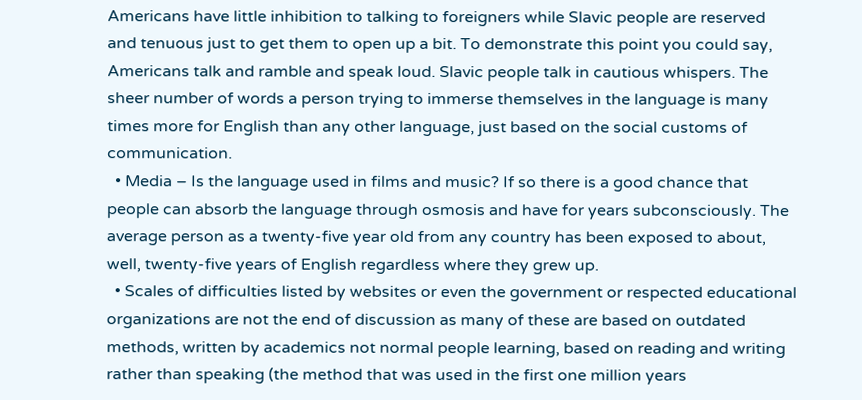Americans have little inhibition to talking to foreigners while Slavic people are reserved and tenuous just to get them to open up a bit. To demonstrate this point you could say, Americans talk and ramble and speak loud. Slavic people talk in cautious whispers. The sheer number of words a person trying to immerse themselves in the language is many times more for English than any other language, just based on the social customs of communication.
  • Media – Is the language used in films and music? If so there is a good chance that people can absorb the language through osmosis and have for years subconsciously. The average person as a twenty-five year old from any country has been exposed to about, well, twenty-five years of English regardless where they grew up.
  • Scales of difficulties listed by websites or even the government or respected educational organizations are not the end of discussion as many of these are based on outdated methods, written by academics not normal people learning, based on reading and writing rather than speaking (the method that was used in the first one million years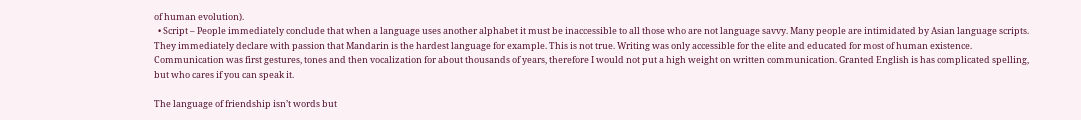of human evolution).
  • Script – People immediately conclude that when a language uses another alphabet it must be inaccessible to all those who are not language savvy. Many people are intimidated by Asian language scripts. They immediately declare with passion that Mandarin is the hardest language for example. This is not true. Writing was only accessible for the elite and educated for most of human existence. Communication was first gestures, tones and then vocalization for about thousands of years, therefore I would not put a high weight on written communication. Granted English is has complicated spelling, but who cares if you can speak it.

The language of friendship isn’t words but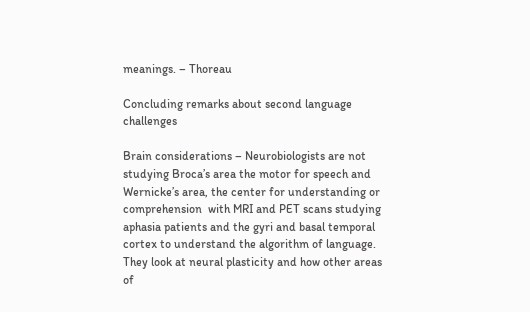meanings. – Thoreau

Concluding remarks about second language challenges

Brain considerations – Neurobiologists are not studying Broca’s area the motor for speech and Wernicke’s area, the center for understanding or comprehension  with MRI and PET scans studying aphasia patients and the gyri and basal temporal cortex to understand the algorithm of language. They look at neural plasticity and how other areas of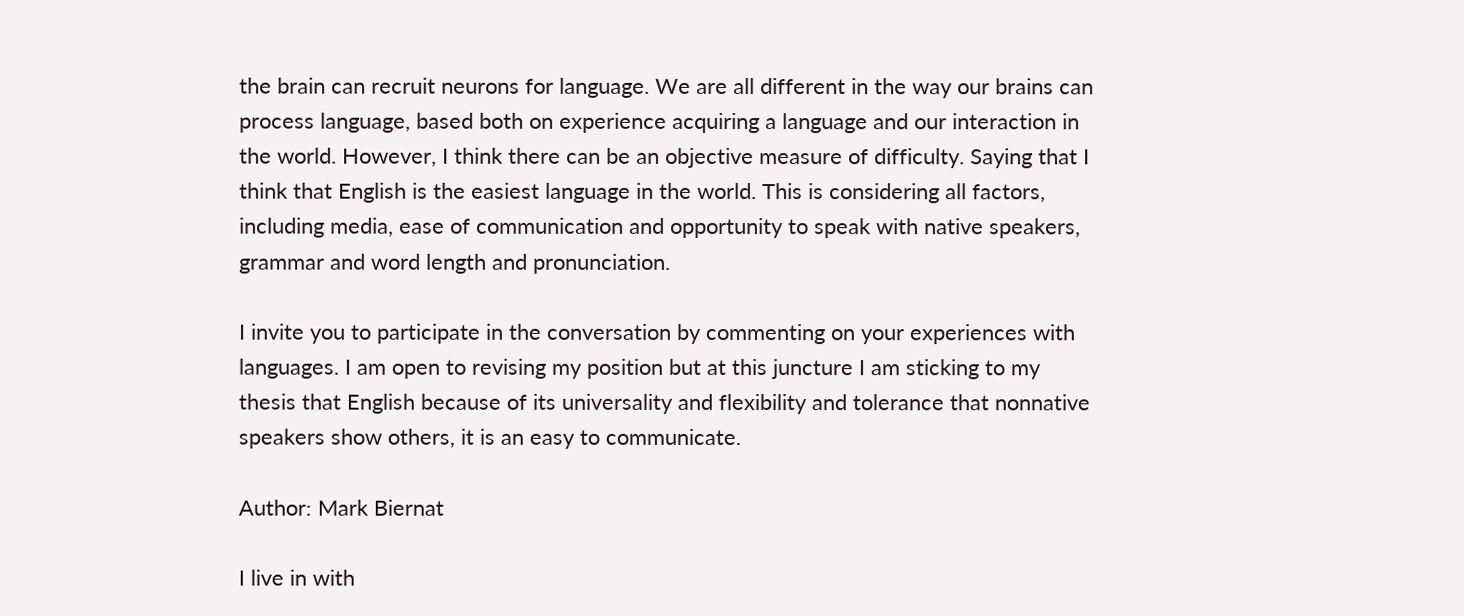the brain can recruit neurons for language. We are all different in the way our brains can process language, based both on experience acquiring a language and our interaction in the world. However, I think there can be an objective measure of difficulty. Saying that I think that English is the easiest language in the world. This is considering all factors, including media, ease of communication and opportunity to speak with native speakers, grammar and word length and pronunciation.

I invite you to participate in the conversation by commenting on your experiences with languages. I am open to revising my position but at this juncture I am sticking to my thesis that English because of its universality and flexibility and tolerance that nonnative speakers show others, it is an easy to communicate.

Author: Mark Biernat

I live in with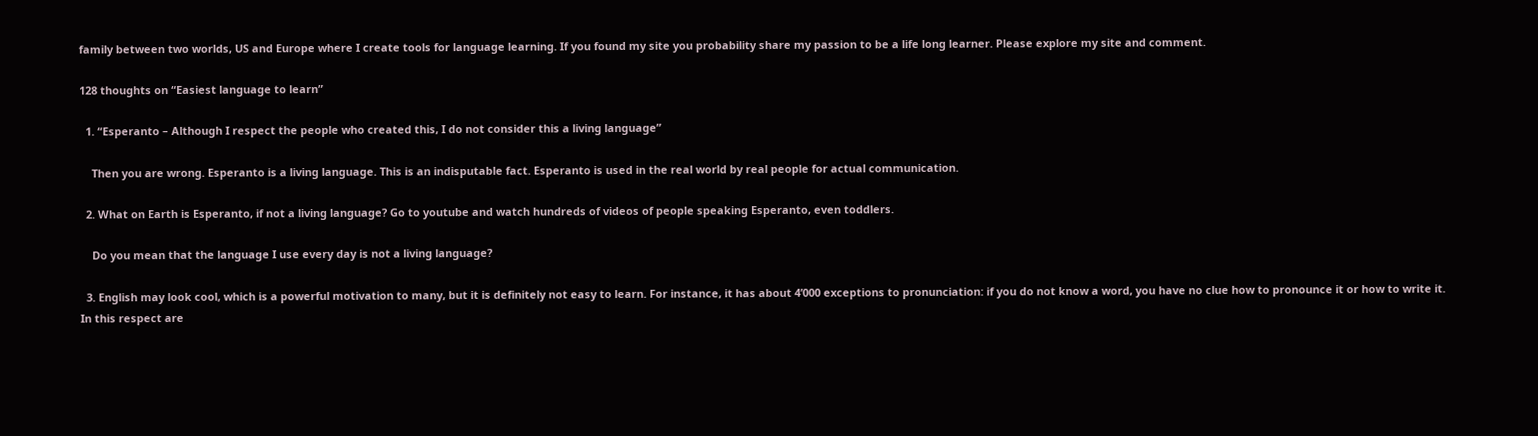family between two worlds, US and Europe where I create tools for language learning. If you found my site you probability share my passion to be a life long learner. Please explore my site and comment.

128 thoughts on “Easiest language to learn”

  1. “Esperanto – Although I respect the people who created this, I do not consider this a living language”

    Then you are wrong. Esperanto is a living language. This is an indisputable fact. Esperanto is used in the real world by real people for actual communication.

  2. What on Earth is Esperanto, if not a living language? Go to youtube and watch hundreds of videos of people speaking Esperanto, even toddlers.

    Do you mean that the language I use every day is not a living language?

  3. English may look cool, which is a powerful motivation to many, but it is definitely not easy to learn. For instance, it has about 4’000 exceptions to pronunciation: if you do not know a word, you have no clue how to pronounce it or how to write it. In this respect are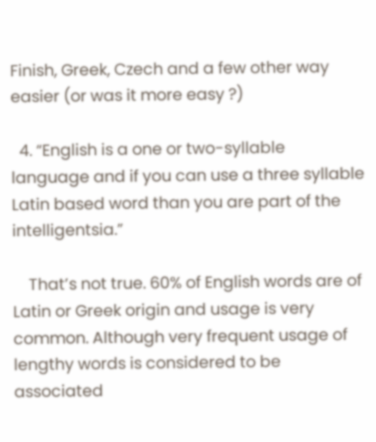Finish, Greek, Czech and a few other way easier (or was it more easy ?)

  4. “English is a one or two-syllable language and if you can use a three syllable Latin based word than you are part of the intelligentsia.”

    That’s not true. 60% of English words are of Latin or Greek origin and usage is very common. Although very frequent usage of lengthy words is considered to be associated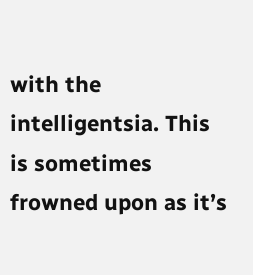with the intelligentsia. This is sometimes frowned upon as it’s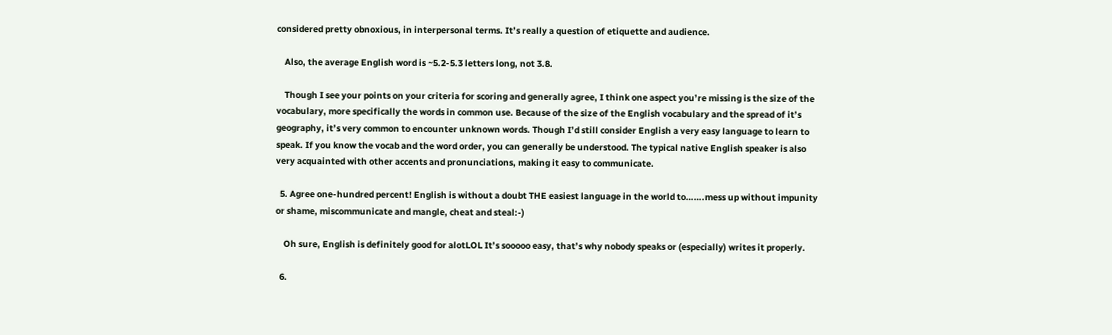considered pretty obnoxious, in interpersonal terms. It’s really a question of etiquette and audience.

    Also, the average English word is ~5.2-5.3 letters long, not 3.8.

    Though I see your points on your criteria for scoring and generally agree, I think one aspect you’re missing is the size of the vocabulary, more specifically the words in common use. Because of the size of the English vocabulary and the spread of it’s geography, it’s very common to encounter unknown words. Though I’d still consider English a very easy language to learn to speak. If you know the vocab and the word order, you can generally be understood. The typical native English speaker is also very acquainted with other accents and pronunciations, making it easy to communicate.

  5. Agree one-hundred percent! English is without a doubt THE easiest language in the world to…….mess up without impunity or shame, miscommunicate and mangle, cheat and steal:-)

    Oh sure, English is definitely good for alotLOL It’s sooooo easy, that’s why nobody speaks or (especially) writes it properly.

  6.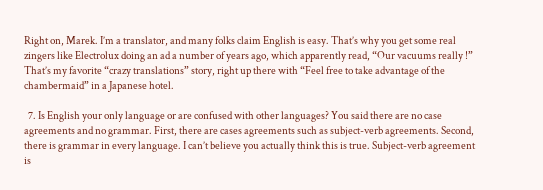Right on, Marek. I’m a translator, and many folks claim English is easy. That’s why you get some real zingers like Electrolux doing an ad a number of years ago, which apparently read, “Our vacuums really !” That’s my favorite “crazy translations” story, right up there with “Feel free to take advantage of the chambermaid” in a Japanese hotel.

  7. Is English your only language or are confused with other languages? You said there are no case agreements and no grammar. First, there are cases agreements such as subject-verb agreements. Second, there is grammar in every language. I can’t believe you actually think this is true. Subject-verb agreement is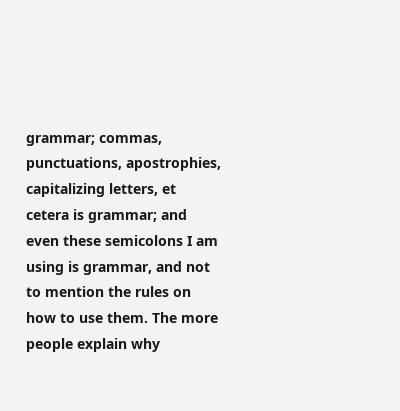grammar; commas, punctuations, apostrophies, capitalizing letters, et cetera is grammar; and even these semicolons I am using is grammar, and not to mention the rules on how to use them. The more people explain why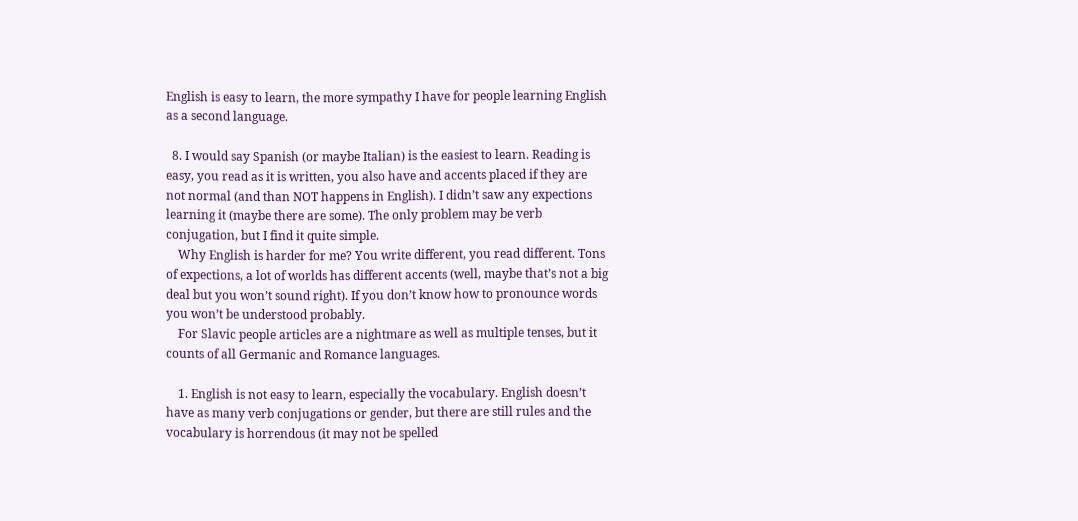English is easy to learn, the more sympathy I have for people learning English as a second language.

  8. I would say Spanish (or maybe Italian) is the easiest to learn. Reading is easy, you read as it is written, you also have and accents placed if they are not normal (and than NOT happens in English). I didn’t saw any expections learning it (maybe there are some). The only problem may be verb conjugation, but I find it quite simple.
    Why English is harder for me? You write different, you read different. Tons of expections, a lot of worlds has different accents (well, maybe that’s not a big deal but you won’t sound right). If you don’t know how to pronounce words you won’t be understood probably.
    For Slavic people articles are a nightmare as well as multiple tenses, but it counts of all Germanic and Romance languages.

    1. English is not easy to learn, especially the vocabulary. English doesn’t have as many verb conjugations or gender, but there are still rules and the vocabulary is horrendous (it may not be spelled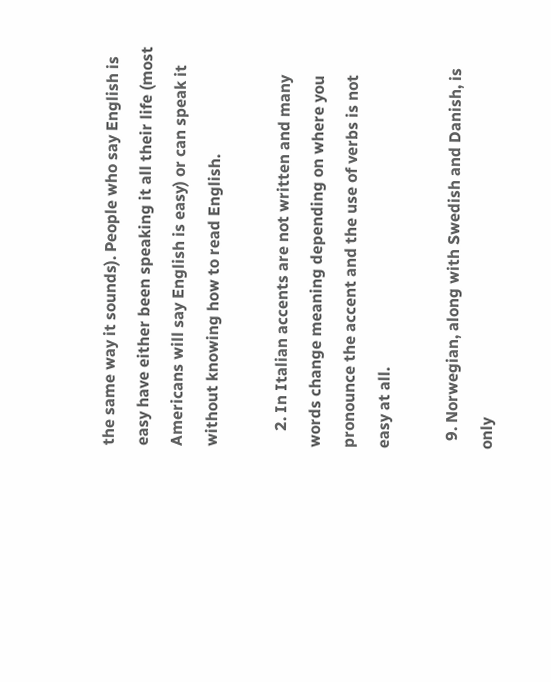the same way it sounds). People who say English is easy have either been speaking it all their life (most Americans will say English is easy) or can speak it without knowing how to read English.

    2. In Italian accents are not written and many words change meaning depending on where you pronounce the accent and the use of verbs is not easy at all.

  9. Norwegian, along with Swedish and Danish, is only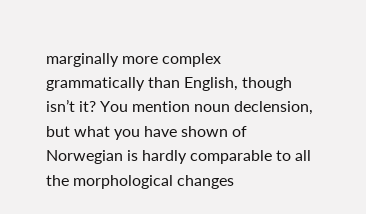marginally more complex grammatically than English, though isn’t it? You mention noun declension, but what you have shown of Norwegian is hardly comparable to all the morphological changes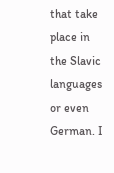that take place in the Slavic languages or even German. I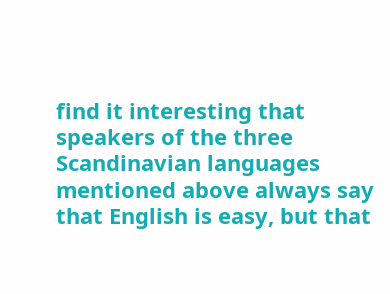find it interesting that speakers of the three Scandinavian languages mentioned above always say that English is easy, but that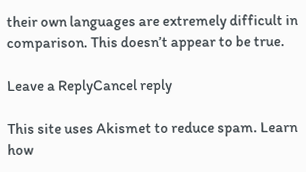their own languages are extremely difficult in comparison. This doesn’t appear to be true.

Leave a ReplyCancel reply

This site uses Akismet to reduce spam. Learn how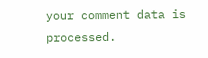your comment data is processed.